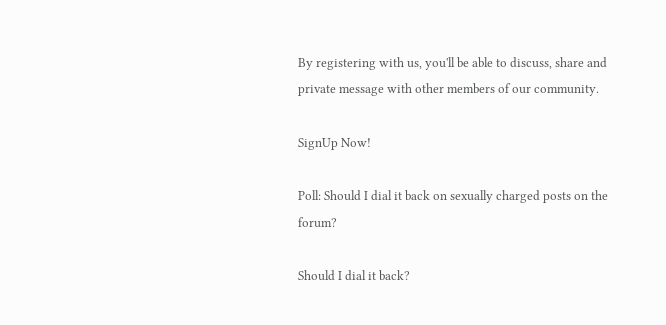By registering with us, you'll be able to discuss, share and private message with other members of our community.

SignUp Now!

Poll: Should I dial it back on sexually charged posts on the forum?

Should I dial it back?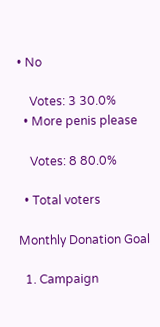• No

    Votes: 3 30.0%
  • More penis please

    Votes: 8 80.0%

  • Total voters

Monthly Donation Goal

  1. Campaign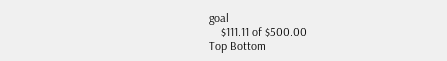goal
    $111.11 of $500.00
Top Bottom